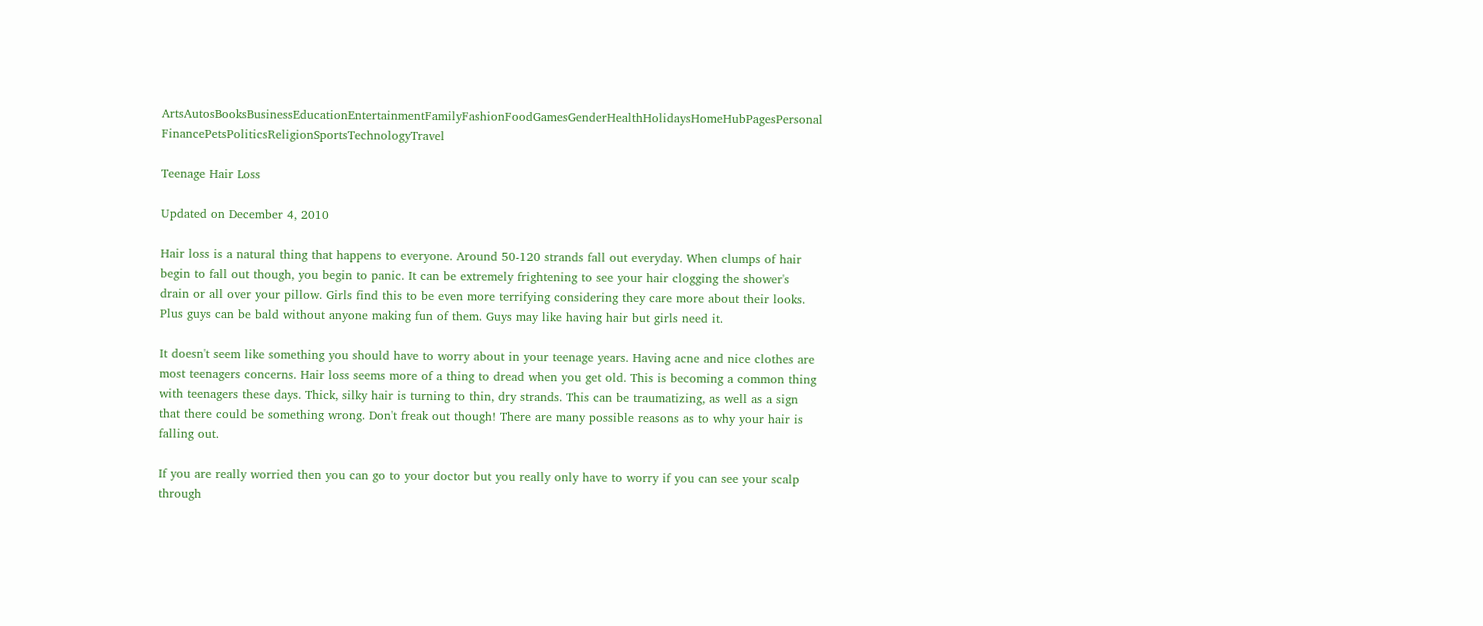ArtsAutosBooksBusinessEducationEntertainmentFamilyFashionFoodGamesGenderHealthHolidaysHomeHubPagesPersonal FinancePetsPoliticsReligionSportsTechnologyTravel

Teenage Hair Loss

Updated on December 4, 2010

Hair loss is a natural thing that happens to everyone. Around 50-120 strands fall out everyday. When clumps of hair begin to fall out though, you begin to panic. It can be extremely frightening to see your hair clogging the shower's drain or all over your pillow. Girls find this to be even more terrifying considering they care more about their looks. Plus guys can be bald without anyone making fun of them. Guys may like having hair but girls need it.

It doesn't seem like something you should have to worry about in your teenage years. Having acne and nice clothes are most teenagers concerns. Hair loss seems more of a thing to dread when you get old. This is becoming a common thing with teenagers these days. Thick, silky hair is turning to thin, dry strands. This can be traumatizing, as well as a sign that there could be something wrong. Don't freak out though! There are many possible reasons as to why your hair is falling out.

If you are really worried then you can go to your doctor but you really only have to worry if you can see your scalp through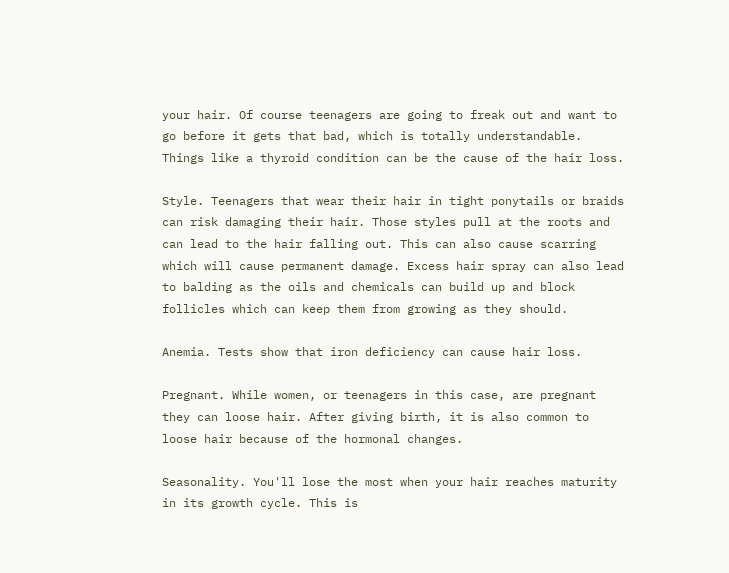your hair. Of course teenagers are going to freak out and want to go before it gets that bad, which is totally understandable. Things like a thyroid condition can be the cause of the hair loss.

Style. Teenagers that wear their hair in tight ponytails or braids can risk damaging their hair. Those styles pull at the roots and can lead to the hair falling out. This can also cause scarring which will cause permanent damage. Excess hair spray can also lead to balding as the oils and chemicals can build up and block follicles which can keep them from growing as they should.

Anemia. Tests show that iron deficiency can cause hair loss.

Pregnant. While women, or teenagers in this case, are pregnant they can loose hair. After giving birth, it is also common to loose hair because of the hormonal changes.

Seasonality. You'll lose the most when your hair reaches maturity in its growth cycle. This is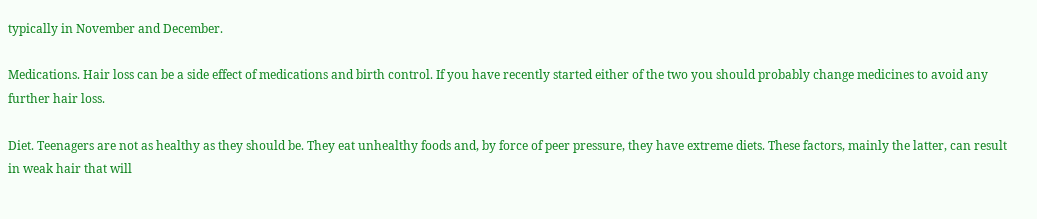typically in November and December.

Medications. Hair loss can be a side effect of medications and birth control. If you have recently started either of the two you should probably change medicines to avoid any further hair loss.

Diet. Teenagers are not as healthy as they should be. They eat unhealthy foods and, by force of peer pressure, they have extreme diets. These factors, mainly the latter, can result in weak hair that will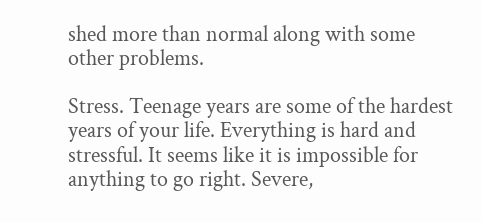shed more than normal along with some other problems.

Stress. Teenage years are some of the hardest years of your life. Everything is hard and stressful. It seems like it is impossible for anything to go right. Severe,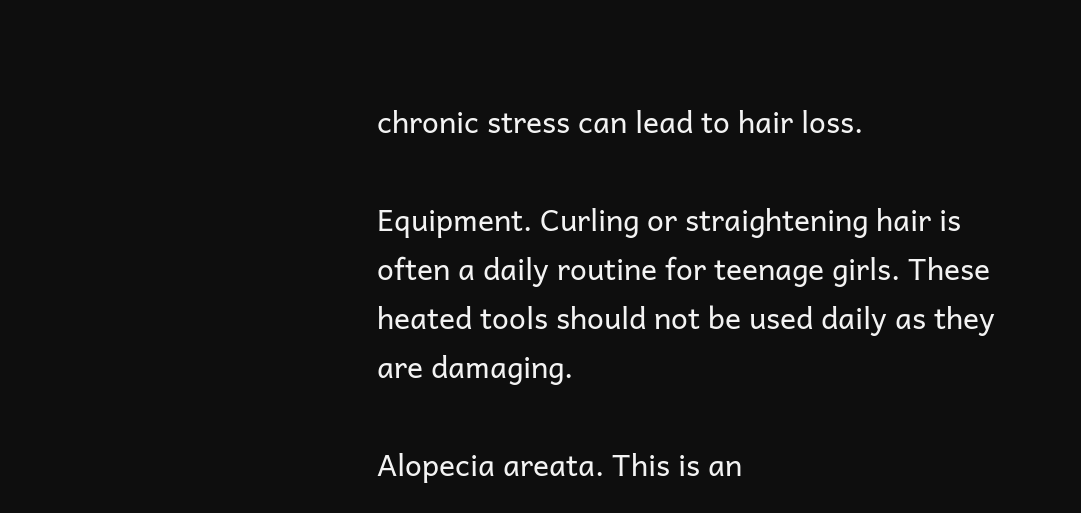chronic stress can lead to hair loss.

Equipment. Curling or straightening hair is often a daily routine for teenage girls. These heated tools should not be used daily as they are damaging.

Alopecia areata. This is an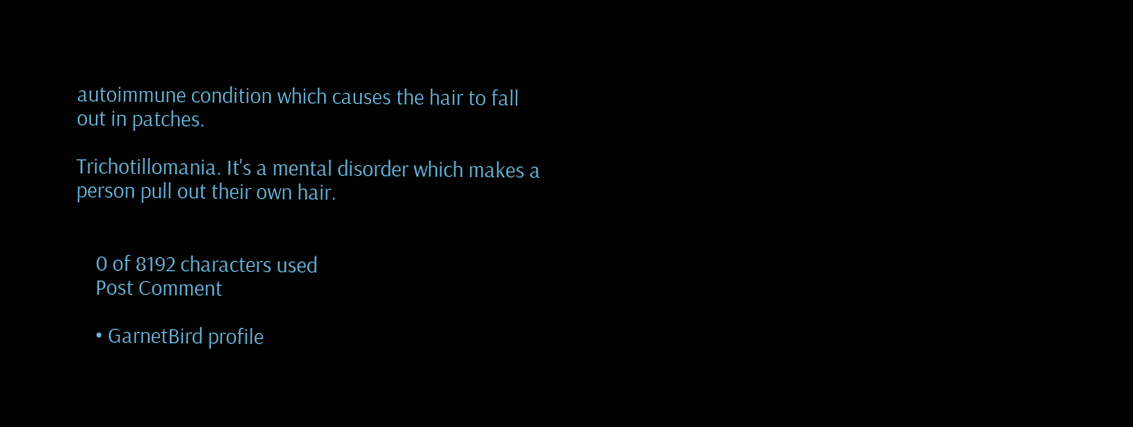autoimmune condition which causes the hair to fall out in patches.

Trichotillomania. It's a mental disorder which makes a person pull out their own hair.


    0 of 8192 characters used
    Post Comment

    • GarnetBird profile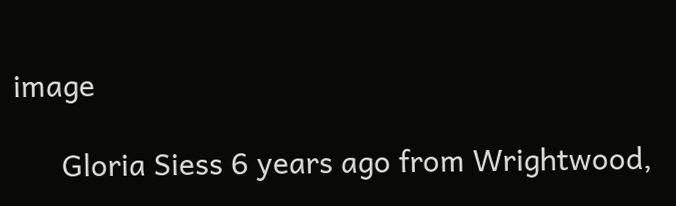image

      Gloria Siess 6 years ago from Wrightwood,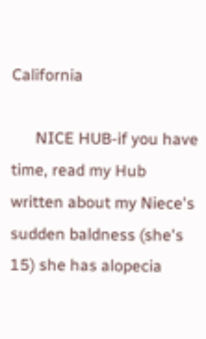California

      NICE HUB-if you have time, read my Hub written about my Niece's sudden baldness (she's 15) she has alopecia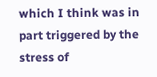which I think was in part triggered by the stress of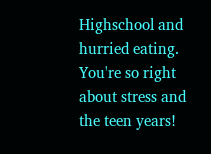Highschool and hurried eating. You're so right about stress and the teen years!